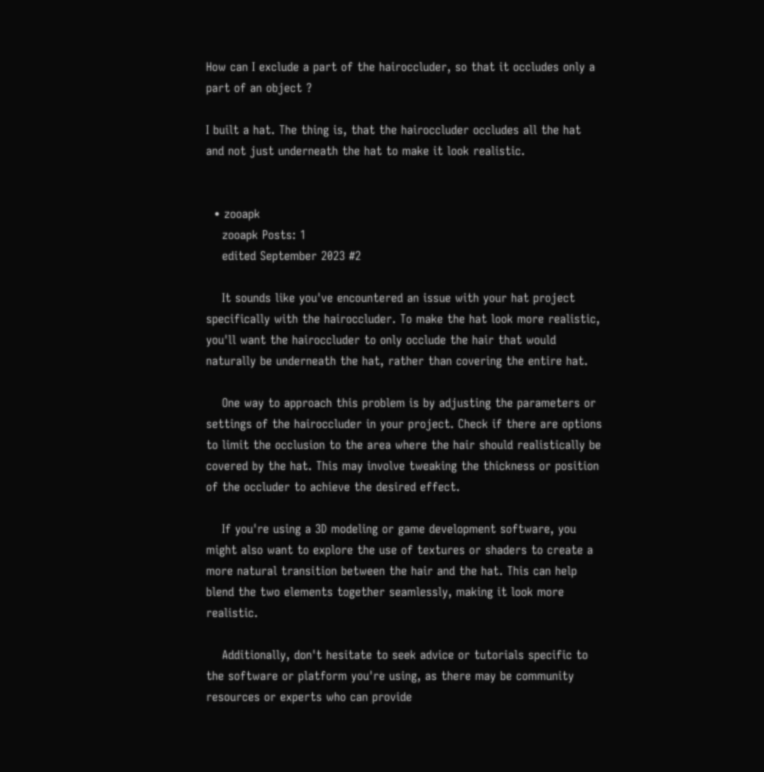How can I exclude a part of the hairoccluder, so that it occludes only a part of an object ?

I built a hat. The thing is, that the hairoccluder occludes all the hat and not just underneath the hat to make it look realistic.


  • zooapk
    zooapk Posts: 1
    edited September 2023 #2

    It sounds like you've encountered an issue with your hat project specifically with the hairoccluder. To make the hat look more realistic, you'll want the hairoccluder to only occlude the hair that would naturally be underneath the hat, rather than covering the entire hat.

    One way to approach this problem is by adjusting the parameters or settings of the hairoccluder in your project. Check if there are options to limit the occlusion to the area where the hair should realistically be covered by the hat. This may involve tweaking the thickness or position of the occluder to achieve the desired effect.

    If you're using a 3D modeling or game development software, you might also want to explore the use of textures or shaders to create a more natural transition between the hair and the hat. This can help blend the two elements together seamlessly, making it look more realistic.

    Additionally, don't hesitate to seek advice or tutorials specific to the software or platform you're using, as there may be community resources or experts who can provide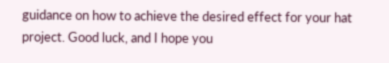guidance on how to achieve the desired effect for your hat project. Good luck, and I hope you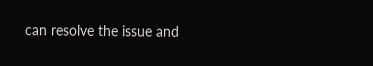can resolve the issue and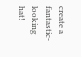create a fantastic-looking hat!